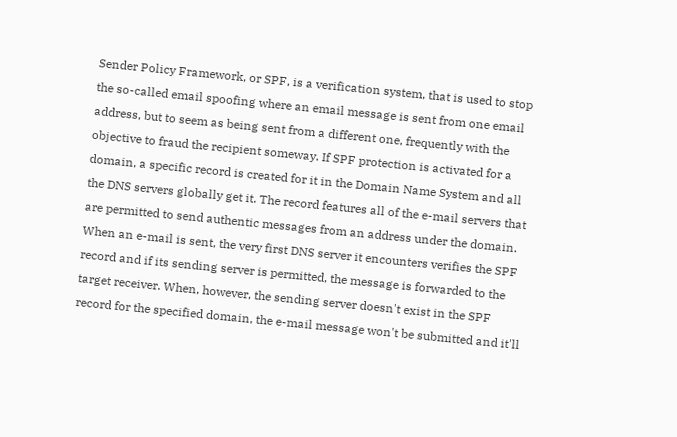Sender Policy Framework, or SPF, is a verification system, that is used to stop the so-called email spoofing where an email message is sent from one email address, but to seem as being sent from a different one, frequently with the objective to fraud the recipient someway. If SPF protection is activated for a domain, a specific record is created for it in the Domain Name System and all the DNS servers globally get it. The record features all of the e-mail servers that are permitted to send authentic messages from an address under the domain. When an e-mail is sent, the very first DNS server it encounters verifies the SPF record and if its sending server is permitted, the message is forwarded to the target receiver. When, however, the sending server doesn't exist in the SPF record for the specified domain, the e-mail message won't be submitted and it'll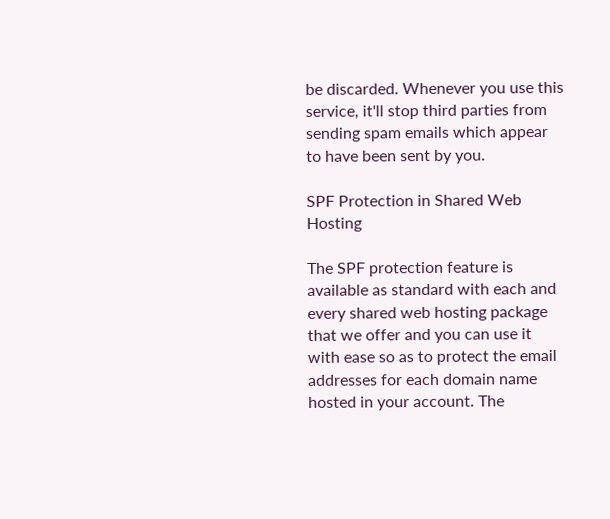be discarded. Whenever you use this service, it'll stop third parties from sending spam emails which appear to have been sent by you.

SPF Protection in Shared Web Hosting

The SPF protection feature is available as standard with each and every shared web hosting package that we offer and you can use it with ease so as to protect the email addresses for each domain name hosted in your account. The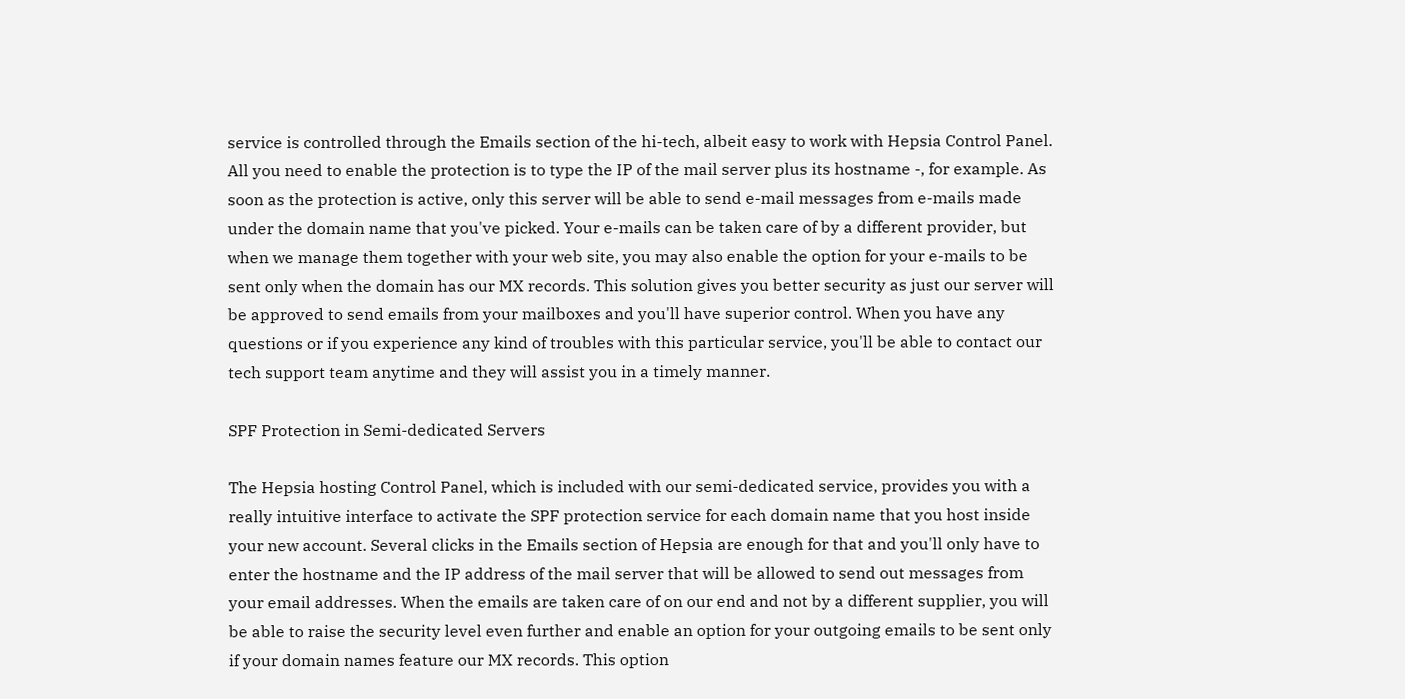service is controlled through the Emails section of the hi-tech, albeit easy to work with Hepsia Control Panel. All you need to enable the protection is to type the IP of the mail server plus its hostname -, for example. As soon as the protection is active, only this server will be able to send e-mail messages from e-mails made under the domain name that you've picked. Your e-mails can be taken care of by a different provider, but when we manage them together with your web site, you may also enable the option for your e-mails to be sent only when the domain has our MX records. This solution gives you better security as just our server will be approved to send emails from your mailboxes and you'll have superior control. When you have any questions or if you experience any kind of troubles with this particular service, you'll be able to contact our tech support team anytime and they will assist you in a timely manner.

SPF Protection in Semi-dedicated Servers

The Hepsia hosting Control Panel, which is included with our semi-dedicated service, provides you with a really intuitive interface to activate the SPF protection service for each domain name that you host inside your new account. Several clicks in the Emails section of Hepsia are enough for that and you'll only have to enter the hostname and the IP address of the mail server that will be allowed to send out messages from your email addresses. When the emails are taken care of on our end and not by a different supplier, you will be able to raise the security level even further and enable an option for your outgoing emails to be sent only if your domain names feature our MX records. This option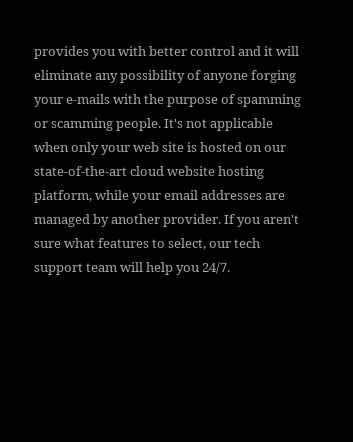provides you with better control and it will eliminate any possibility of anyone forging your e-mails with the purpose of spamming or scamming people. It's not applicable when only your web site is hosted on our state-of-the-art cloud website hosting platform, while your email addresses are managed by another provider. If you aren't sure what features to select, our tech support team will help you 24/7.